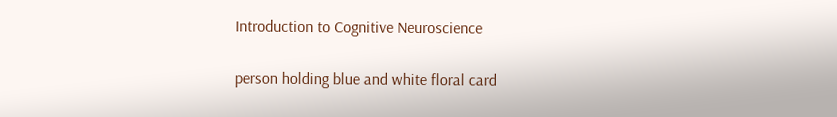Introduction to Cognitive Neuroscience

person holding blue and white floral card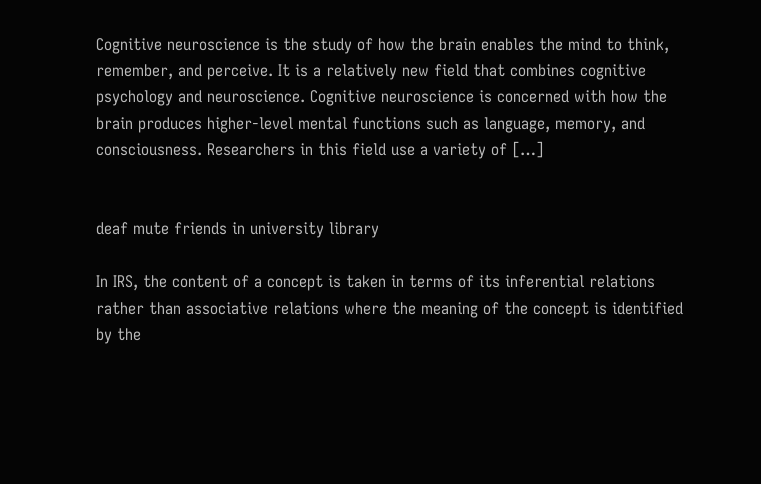Cognitive neuroscience is the study of how the brain enables the mind to think, remember, and perceive. It is a relatively new field that combines cognitive psychology and neuroscience. Cognitive neuroscience is concerned with how the brain produces higher-level mental functions such as language, memory, and consciousness. Researchers in this field use a variety of […]


deaf mute friends in university library

In IRS, the content of a concept is taken in terms of its inferential relations rather than associative relations where the meaning of the concept is identified by the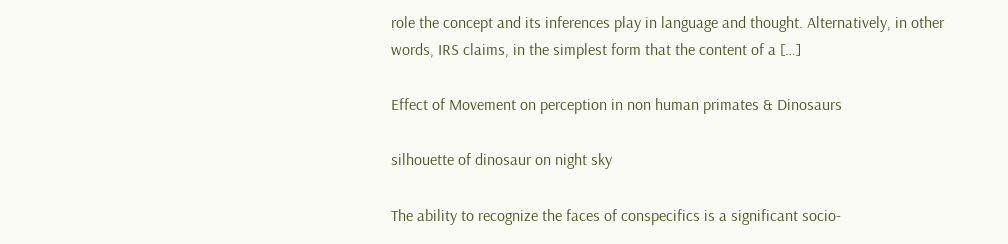role the concept and its inferences play in language and thought. Alternatively, in other words, IRS claims, in the simplest form that the content of a […]

Effect of Movement on perception in non human primates & Dinosaurs

silhouette of dinosaur on night sky

The ability to recognize the faces of conspecifics is a significant socio-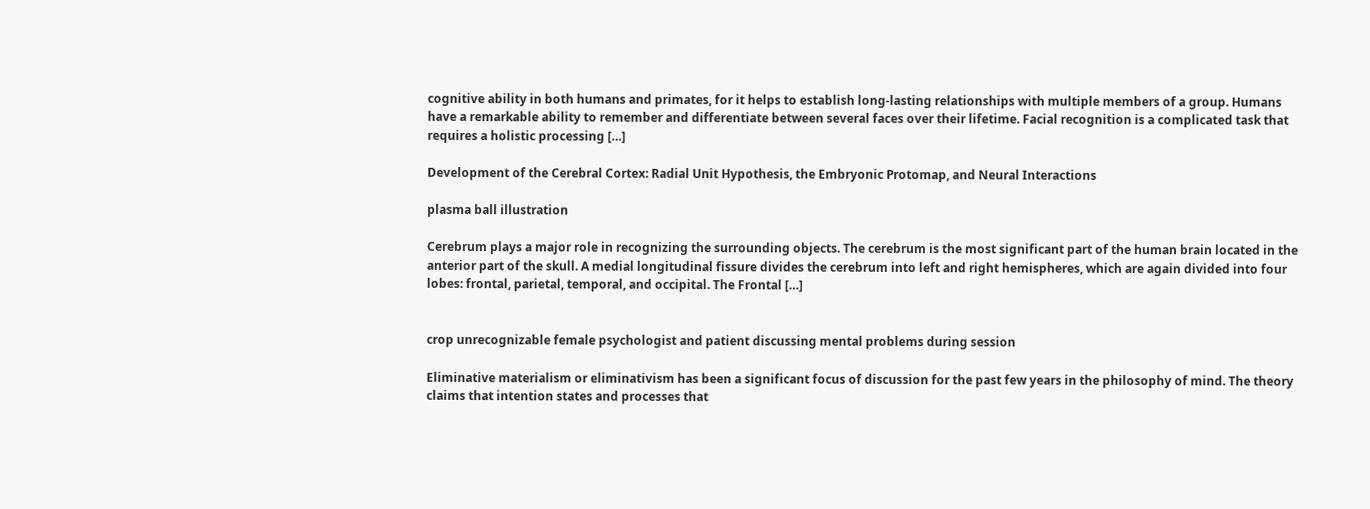cognitive ability in both humans and primates, for it helps to establish long-lasting relationships with multiple members of a group. Humans have a remarkable ability to remember and differentiate between several faces over their lifetime. Facial recognition is a complicated task that requires a holistic processing […]

Development of the Cerebral Cortex: Radial Unit Hypothesis, the Embryonic Protomap, and Neural Interactions

plasma ball illustration

Cerebrum plays a major role in recognizing the surrounding objects. The cerebrum is the most significant part of the human brain located in the anterior part of the skull. A medial longitudinal fissure divides the cerebrum into left and right hemispheres, which are again divided into four lobes: frontal, parietal, temporal, and occipital. The Frontal […]


crop unrecognizable female psychologist and patient discussing mental problems during session

Eliminative materialism or eliminativism has been a significant focus of discussion for the past few years in the philosophy of mind. The theory claims that intention states and processes that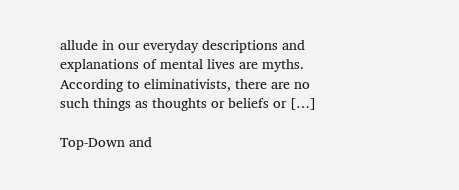allude in our everyday descriptions and explanations of mental lives are myths. According to eliminativists, there are no such things as thoughts or beliefs or […]

Top-Down and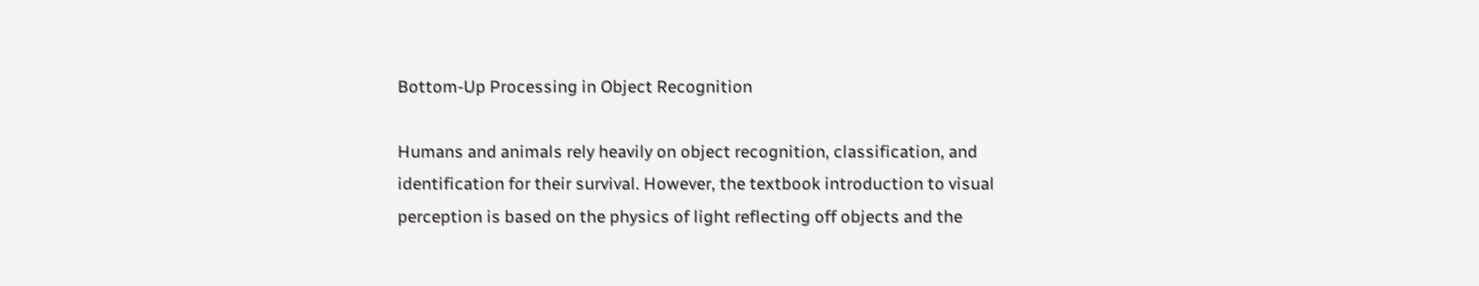Bottom-Up Processing in Object Recognition

Humans and animals rely heavily on object recognition, classification, and identification for their survival. However, the textbook introduction to visual perception is based on the physics of light reflecting off objects and the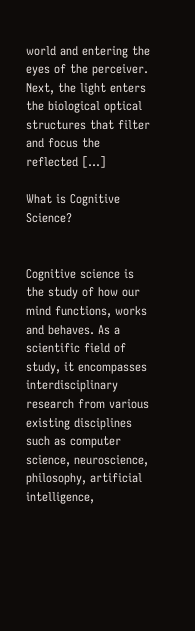world and entering the eyes of the perceiver. Next, the light enters the biological optical structures that filter and focus the reflected […]

What is Cognitive Science?


Cognitive science is the study of how our mind functions, works and behaves. As a scientific field of study, it encompasses interdisciplinary research from various existing disciplines such as computer science, neuroscience, philosophy, artificial intelligence,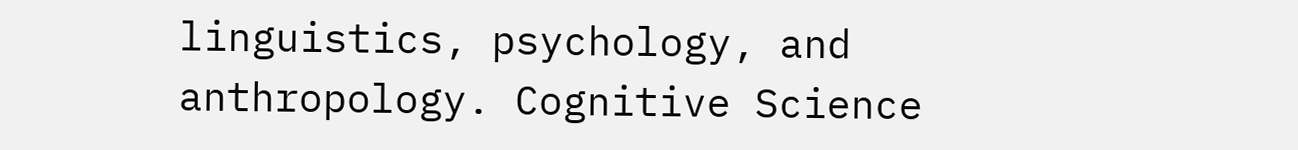linguistics, psychology, and anthropology. Cognitive Science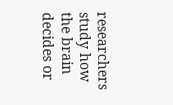researchers study how the brain decides or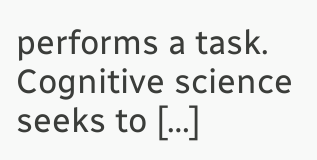performs a task. Cognitive science seeks to […]